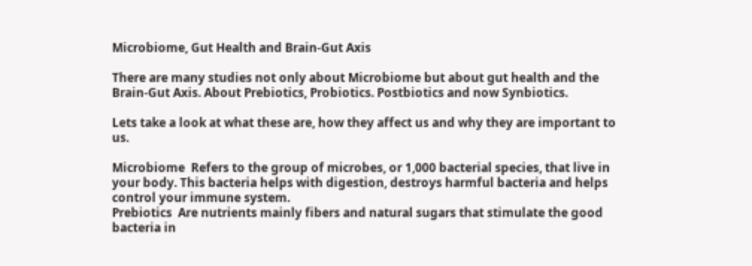Microbiome, Gut Health and Brain-Gut Axis

There are many studies not only about Microbiome but about gut health and the Brain-Gut Axis. About Prebiotics, Probiotics. Postbiotics and now Synbiotics.

Lets take a look at what these are, how they affect us and why they are important to us.

Microbiome  Refers to the group of microbes, or 1,000 bacterial species, that live in your body. This bacteria helps with digestion, destroys harmful bacteria and helps control your immune system.
Prebiotics  Are nutrients mainly fibers and natural sugars that stimulate the good bacteria in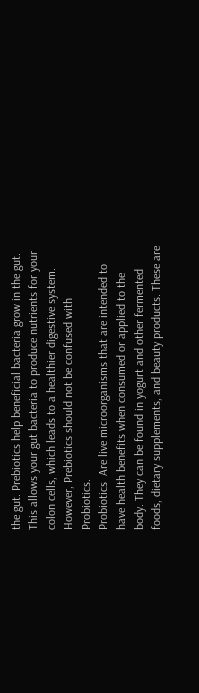the gut. Prebiotics help beneficial bacteria grow in the gut. This allows your gut bacteria to produce nutrients for your colon cells, which leads to a healthier digestive system. However, Prebiotics should not be confused with Probiotics.
Probiotics  Are live microorganisms that are intended to have health benefits when consumed or applied to the body. They can be found in yogurt and other fermented foods, dietary supplements, and beauty products. These are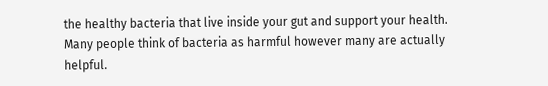the healthy bacteria that live inside your gut and support your health. Many people think of bacteria as harmful however many are actually helpful.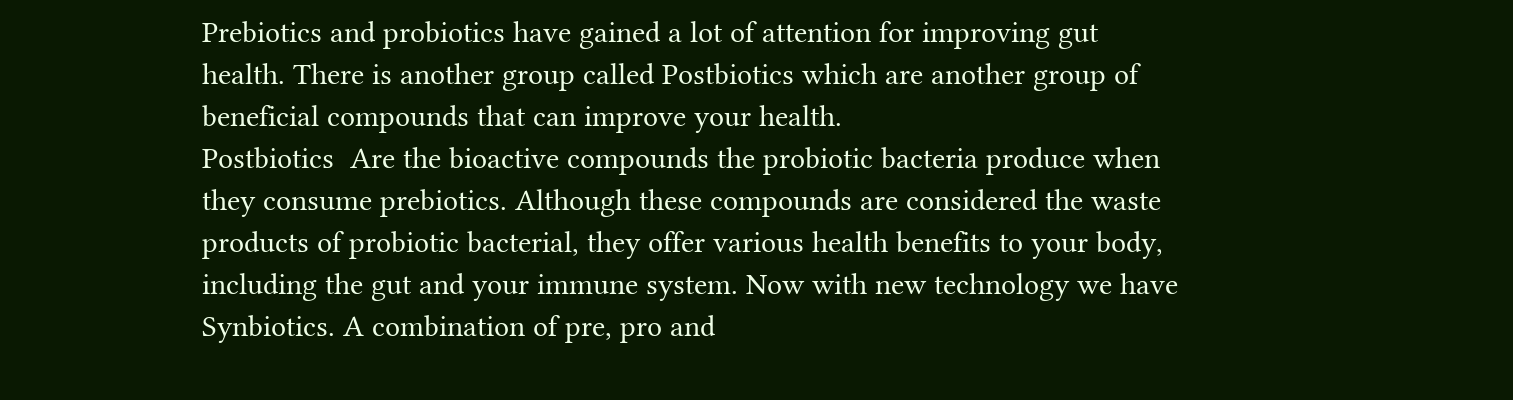Prebiotics and probiotics have gained a lot of attention for improving gut health. There is another group called Postbiotics which are another group of beneficial compounds that can improve your health.
Postbiotics  Are the bioactive compounds the probiotic bacteria produce when they consume prebiotics. Although these compounds are considered the waste products of probiotic bacterial, they offer various health benefits to your body, including the gut and your immune system. Now with new technology we have Synbiotics. A combination of pre, pro and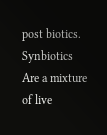post biotics.
Synbiotics  Are a mixture of live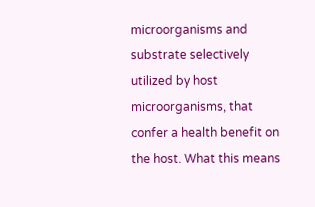microorganisms and substrate selectively utilized by host microorganisms, that confer a health benefit on the host. What this means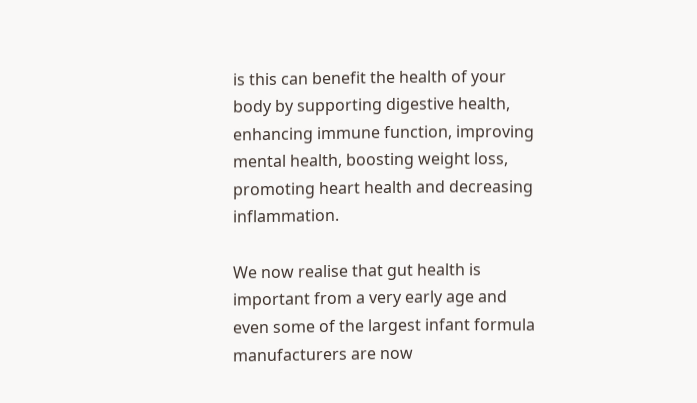is this can benefit the health of your body by supporting digestive health, enhancing immune function, improving mental health, boosting weight loss, promoting heart health and decreasing inflammation.

We now realise that gut health is important from a very early age and even some of the largest infant formula manufacturers are now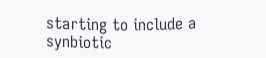starting to include a synbiotic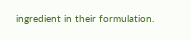ingredient in their formulation.